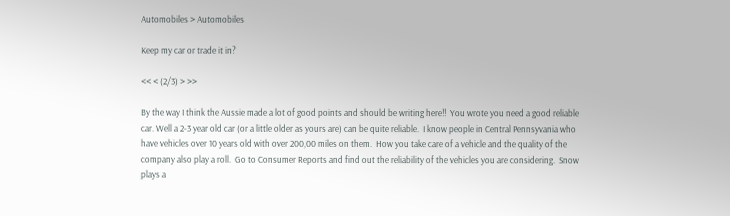Automobiles > Automobiles

Keep my car or trade it in?

<< < (2/3) > >>

By the way I think the Aussie made a lot of good points and should be writing here!!  You wrote you need a good reliable car. Well a 2-3 year old car (or a little older as yours are) can be quite reliable.  I know people in Central Pennsyvania who have vehicles over 10 years old with over 200,00 miles on them.  How you take care of a vehicle and the quality of the company also play a roll.  Go to Consumer Reports and find out the reliability of the vehicles you are considering.  Snow plays a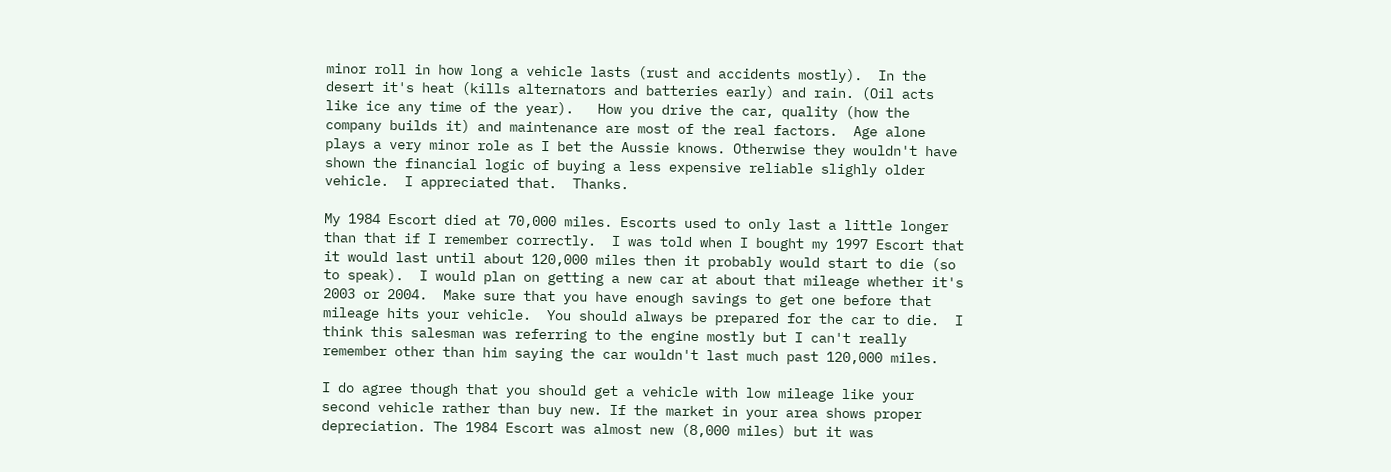minor roll in how long a vehicle lasts (rust and accidents mostly).  In the desert it's heat (kills alternators and batteries early) and rain. (Oil acts like ice any time of the year).   How you drive the car, quality (how the company builds it) and maintenance are most of the real factors.  Age alone plays a very minor role as I bet the Aussie knows. Otherwise they wouldn't have shown the financial logic of buying a less expensive reliable slighly older vehicle.  I appreciated that.  Thanks.

My 1984 Escort died at 70,000 miles. Escorts used to only last a little longer than that if I remember correctly.  I was told when I bought my 1997 Escort that it would last until about 120,000 miles then it probably would start to die (so to speak).  I would plan on getting a new car at about that mileage whether it's 2003 or 2004.  Make sure that you have enough savings to get one before that mileage hits your vehicle.  You should always be prepared for the car to die.  I think this salesman was referring to the engine mostly but I can't really remember other than him saying the car wouldn't last much past 120,000 miles.

I do agree though that you should get a vehicle with low mileage like your second vehicle rather than buy new. If the market in your area shows proper depreciation. The 1984 Escort was almost new (8,000 miles) but it was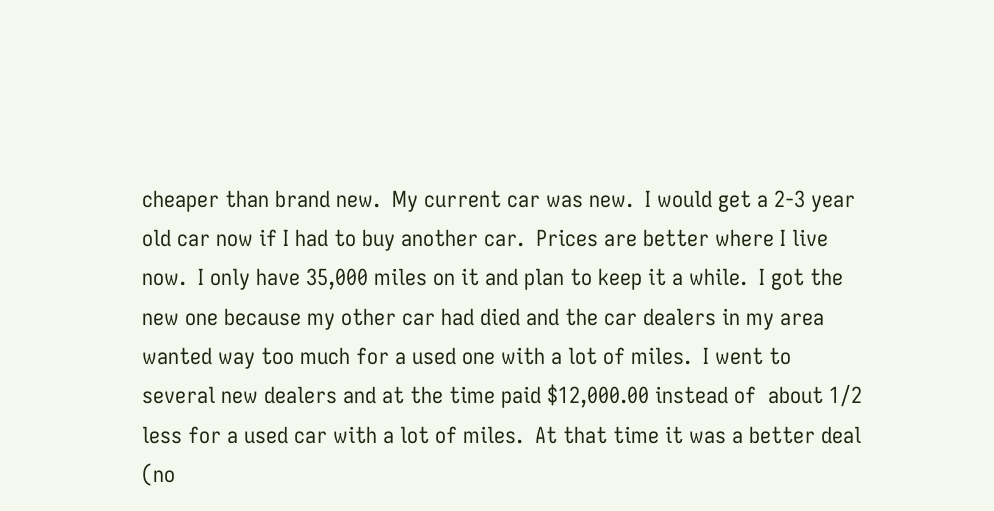cheaper than brand new.  My current car was new.  I would get a 2-3 year old car now if I had to buy another car.  Prices are better where I live now.  I only have 35,000 miles on it and plan to keep it a while.  I got the new one because my other car had died and the car dealers in my area wanted way too much for a used one with a lot of miles.  I went to several new dealers and at the time paid $12,000.00 instead of  about 1/2 less for a used car with a lot of miles.  At that time it was a better deal (no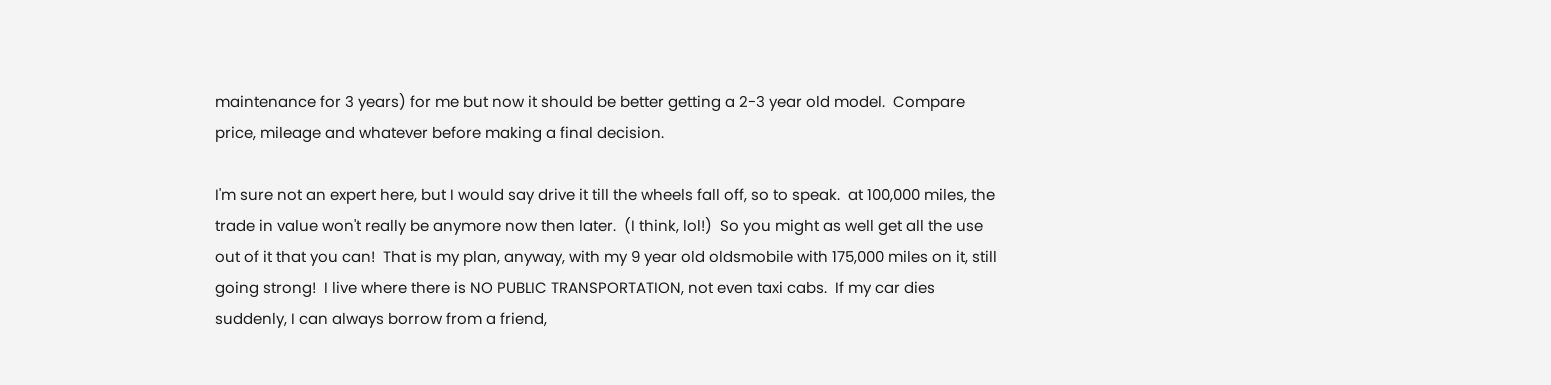maintenance for 3 years) for me but now it should be better getting a 2-3 year old model.  Compare price, mileage and whatever before making a final decision.

I'm sure not an expert here, but I would say drive it till the wheels fall off, so to speak.  at 100,000 miles, the trade in value won't really be anymore now then later.  (I think, lol!)  So you might as well get all the use out of it that you can!  That is my plan, anyway, with my 9 year old oldsmobile with 175,000 miles on it, still going strong!  I live where there is NO PUBLIC TRANSPORTATION, not even taxi cabs.  If my car dies suddenly, I can always borrow from a friend,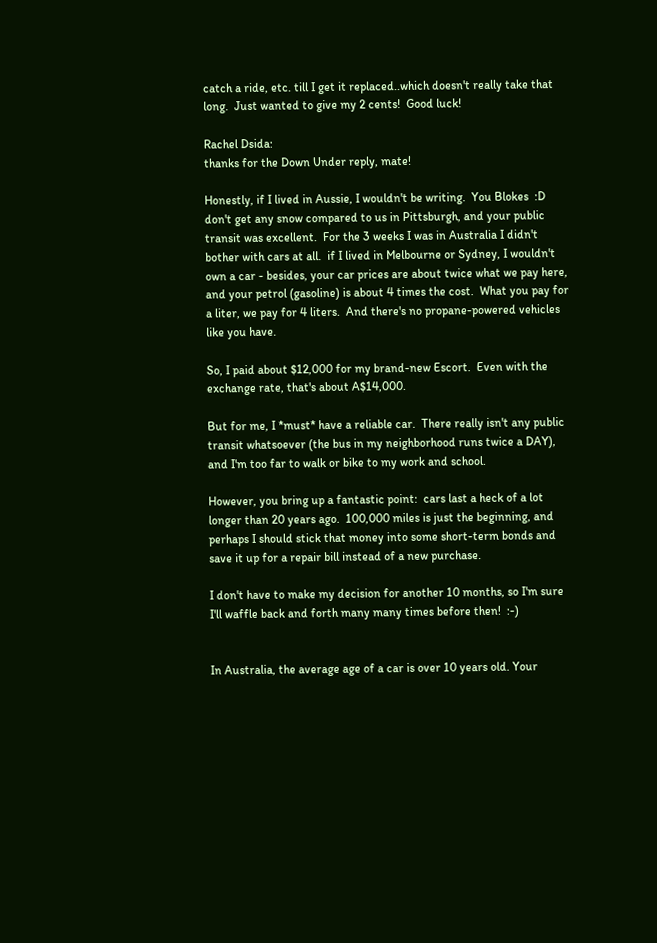catch a ride, etc. till I get it replaced..which doesn't really take that long.  Just wanted to give my 2 cents!  Good luck!

Rachel Dsida:
thanks for the Down Under reply, mate!

Honestly, if I lived in Aussie, I wouldn't be writing.  You Blokes  :D don't get any snow compared to us in Pittsburgh, and your public transit was excellent.  For the 3 weeks I was in Australia I didn't bother with cars at all.  if I lived in Melbourne or Sydney, I wouldn't own a car - besides, your car prices are about twice what we pay here, and your petrol (gasoline) is about 4 times the cost.  What you pay for a liter, we pay for 4 liters.  And there's no propane-powered vehicles like you have.

So, I paid about $12,000 for my brand-new Escort.  Even with the exchange rate, that's about A$14,000.

But for me, I *must* have a reliable car.  There really isn't any public transit whatsoever (the bus in my neighborhood runs twice a DAY), and I'm too far to walk or bike to my work and school.

However, you bring up a fantastic point:  cars last a heck of a lot longer than 20 years ago.  100,000 miles is just the beginning, and perhaps I should stick that money into some short-term bonds and save it up for a repair bill instead of a new purchase.

I don't have to make my decision for another 10 months, so I'm sure I'll waffle back and forth many many times before then!  :-)


In Australia, the average age of a car is over 10 years old. Your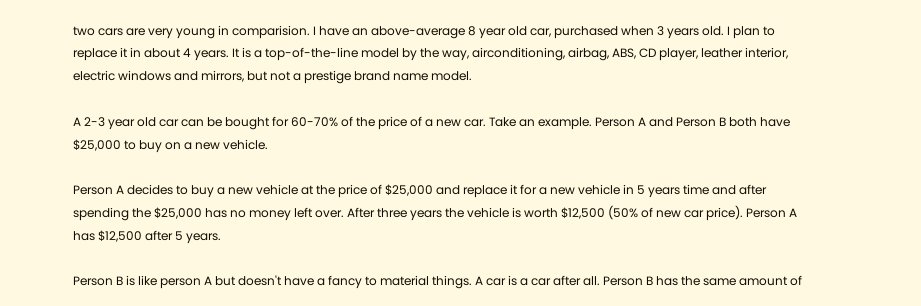two cars are very young in comparision. I have an above-average 8 year old car, purchased when 3 years old. I plan to replace it in about 4 years. It is a top-of-the-line model by the way, airconditioning, airbag, ABS, CD player, leather interior, electric windows and mirrors, but not a prestige brand name model.

A 2-3 year old car can be bought for 60-70% of the price of a new car. Take an example. Person A and Person B both have $25,000 to buy on a new vehicle.

Person A decides to buy a new vehicle at the price of $25,000 and replace it for a new vehicle in 5 years time and after spending the $25,000 has no money left over. After three years the vehicle is worth $12,500 (50% of new car price). Person A has $12,500 after 5 years.

Person B is like person A but doesn't have a fancy to material things. A car is a car after all. Person B has the same amount of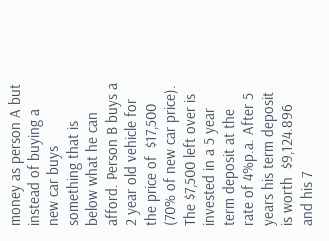money as person A but instead of buying a new car buys something that is below what he can afford. Person B buys a 2 year old vehicle for the price of  $17,500 (70% of new car price). The $7,500 left over is invested in a 5 year term deposit at the rate of 4%p.a. After 5 years his term deposit is worth  $9,124.896 and his 7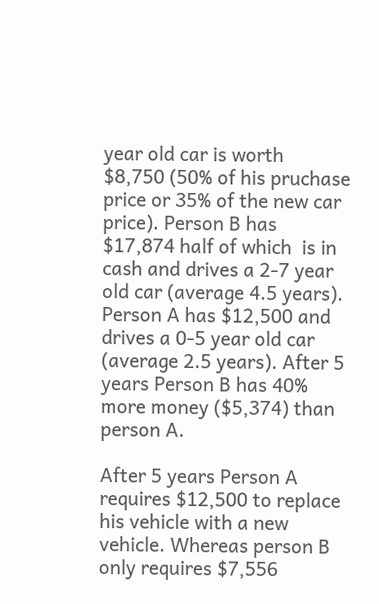year old car is worth  $8,750 (50% of his pruchase price or 35% of the new car price). Person B has  $17,874 half of which  is in cash and drives a 2-7 year old car (average 4.5 years). Person A has $12,500 and drives a 0-5 year old car (average 2.5 years). After 5 years Person B has 40% more money ($5,374) than person A.

After 5 years Person A requires $12,500 to replace his vehicle with a new vehicle. Whereas person B only requires $7,556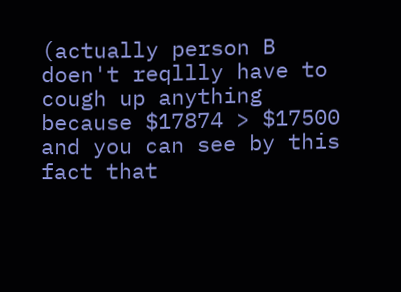(actually person B doen't reqllly have to cough up anything because $17874 > $17500  and you can see by this fact that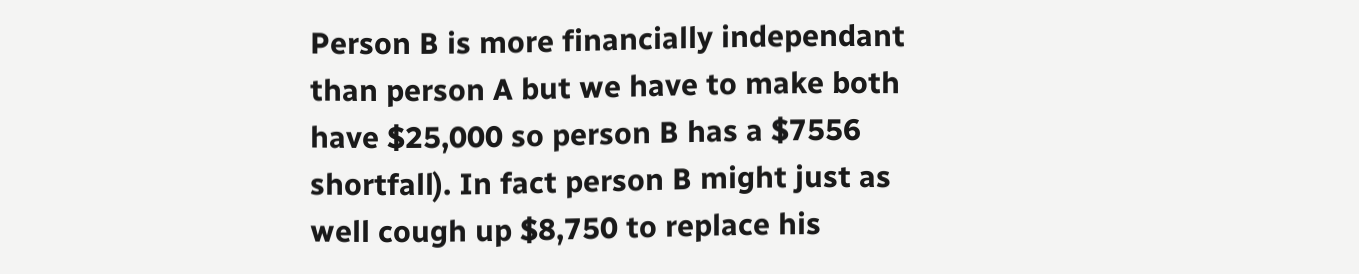Person B is more financially independant than person A but we have to make both have $25,000 so person B has a $7556 shortfall). In fact person B might just as well cough up $8,750 to replace his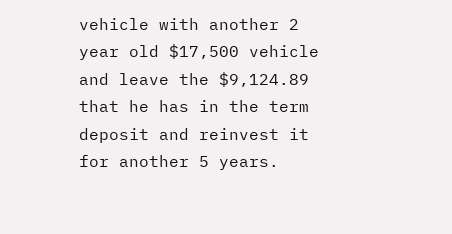vehicle with another 2 year old $17,500 vehicle and leave the $9,124.89  that he has in the term deposit and reinvest it for another 5 years.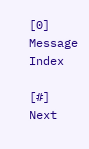[0] Message Index

[#] Next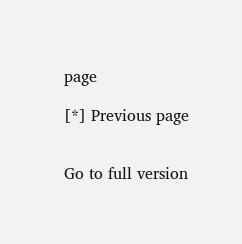page

[*] Previous page


Go to full version